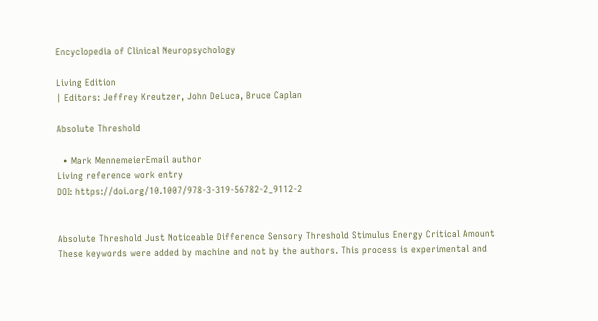Encyclopedia of Clinical Neuropsychology

Living Edition
| Editors: Jeffrey Kreutzer, John DeLuca, Bruce Caplan

Absolute Threshold

  • Mark MennemeierEmail author
Living reference work entry
DOI: https://doi.org/10.1007/978-3-319-56782-2_9112-2


Absolute Threshold Just Noticeable Difference Sensory Threshold Stimulus Energy Critical Amount
These keywords were added by machine and not by the authors. This process is experimental and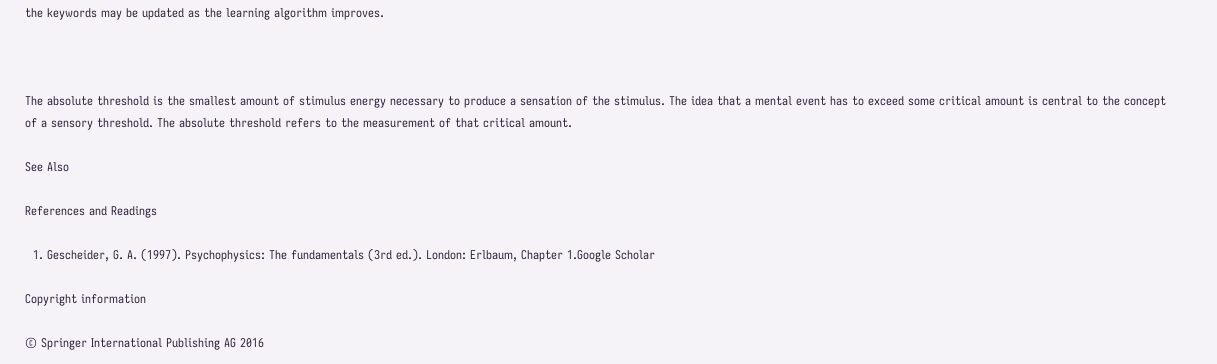the keywords may be updated as the learning algorithm improves.



The absolute threshold is the smallest amount of stimulus energy necessary to produce a sensation of the stimulus. The idea that a mental event has to exceed some critical amount is central to the concept of a sensory threshold. The absolute threshold refers to the measurement of that critical amount.

See Also

References and Readings

  1. Gescheider, G. A. (1997). Psychophysics: The fundamentals (3rd ed.). London: Erlbaum, Chapter 1.Google Scholar

Copyright information

© Springer International Publishing AG 2016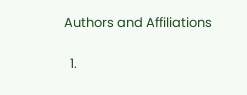Authors and Affiliations

  1.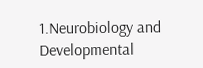1.Neurobiology and Developmental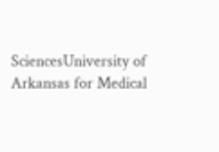SciencesUniversity of Arkansas for Medical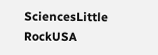SciencesLittle RockUSA